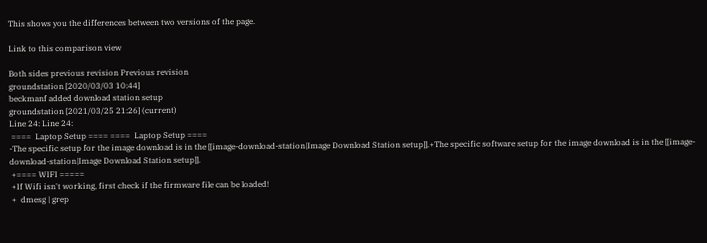This shows you the differences between two versions of the page.

Link to this comparison view

Both sides previous revision Previous revision
groundstation [2020/03/03 10:44]
beckmanf added download station setup
groundstation [2021/03/25 21:26] (current)
Line 24: Line 24:
 ====  Laptop Setup ==== ====  Laptop Setup ====
-The specific setup for the image download is in the [[image-download-station|Image Download Station setup]].+The specific software setup for the image download is in the [[image-download-station|Image Download Station setup]].
 +==== WIFI =====
 +If Wifi isn't working, first check if the firmware file can be loaded!
 +  dmesg | grep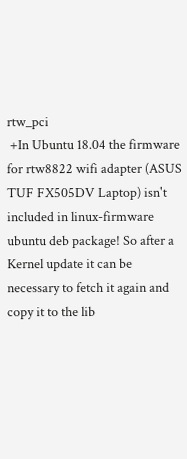rtw_pci
 +In Ubuntu 18.04 the firmware for rtw8822 wifi adapter (ASUS TUF FX505DV Laptop) isn't included in linux-firmware ubuntu deb package! So after a Kernel update it can be necessary to fetch it again and copy it to the lib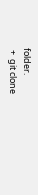folder.
 +  git clone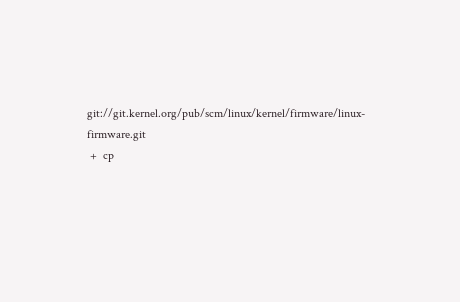git://git.kernel.org/pub/scm/linux/kernel/firmware/linux-firmware.git
 +  cp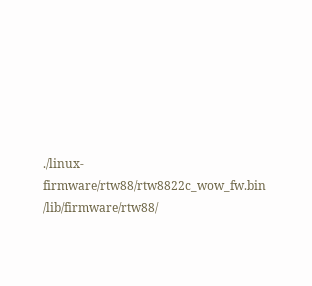./linux-firmware/rtw88/rtw8822c_wow_fw.bin /lib/firmware/rtw88/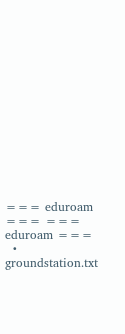=== eduroam === === eduroam ===
  • groundstation.txt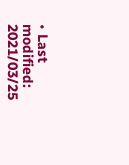• Last modified: 2021/03/25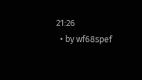21:26
  • by wf68spef